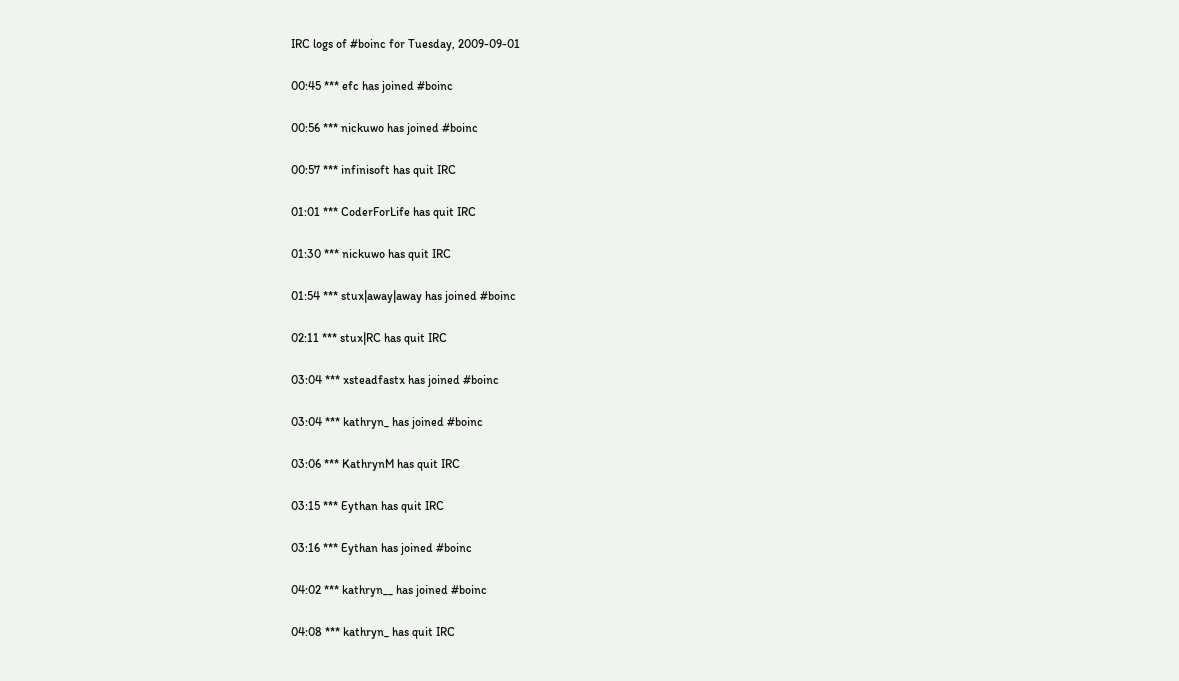IRC logs of #boinc for Tuesday, 2009-09-01

00:45 *** efc has joined #boinc

00:56 *** nickuwo has joined #boinc

00:57 *** infinisoft has quit IRC

01:01 *** CoderForLife has quit IRC

01:30 *** nickuwo has quit IRC

01:54 *** stux|away|away has joined #boinc

02:11 *** stux|RC has quit IRC

03:04 *** xsteadfastx has joined #boinc

03:04 *** kathryn_ has joined #boinc

03:06 *** KathrynM has quit IRC

03:15 *** Eythan has quit IRC

03:16 *** Eythan has joined #boinc

04:02 *** kathryn__ has joined #boinc

04:08 *** kathryn_ has quit IRC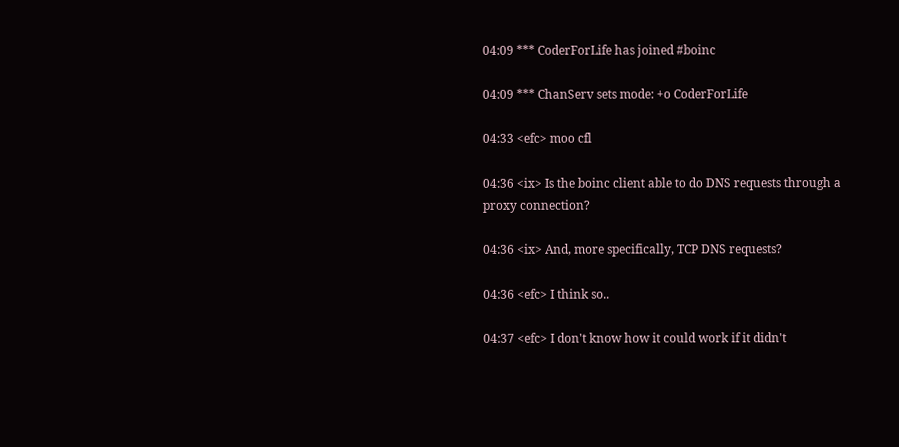04:09 *** CoderForLife has joined #boinc

04:09 *** ChanServ sets mode: +o CoderForLife

04:33 <efc> moo cfl

04:36 <ix> Is the boinc client able to do DNS requests through a proxy connection?

04:36 <ix> And, more specifically, TCP DNS requests?

04:36 <efc> I think so..

04:37 <efc> I don't know how it could work if it didn't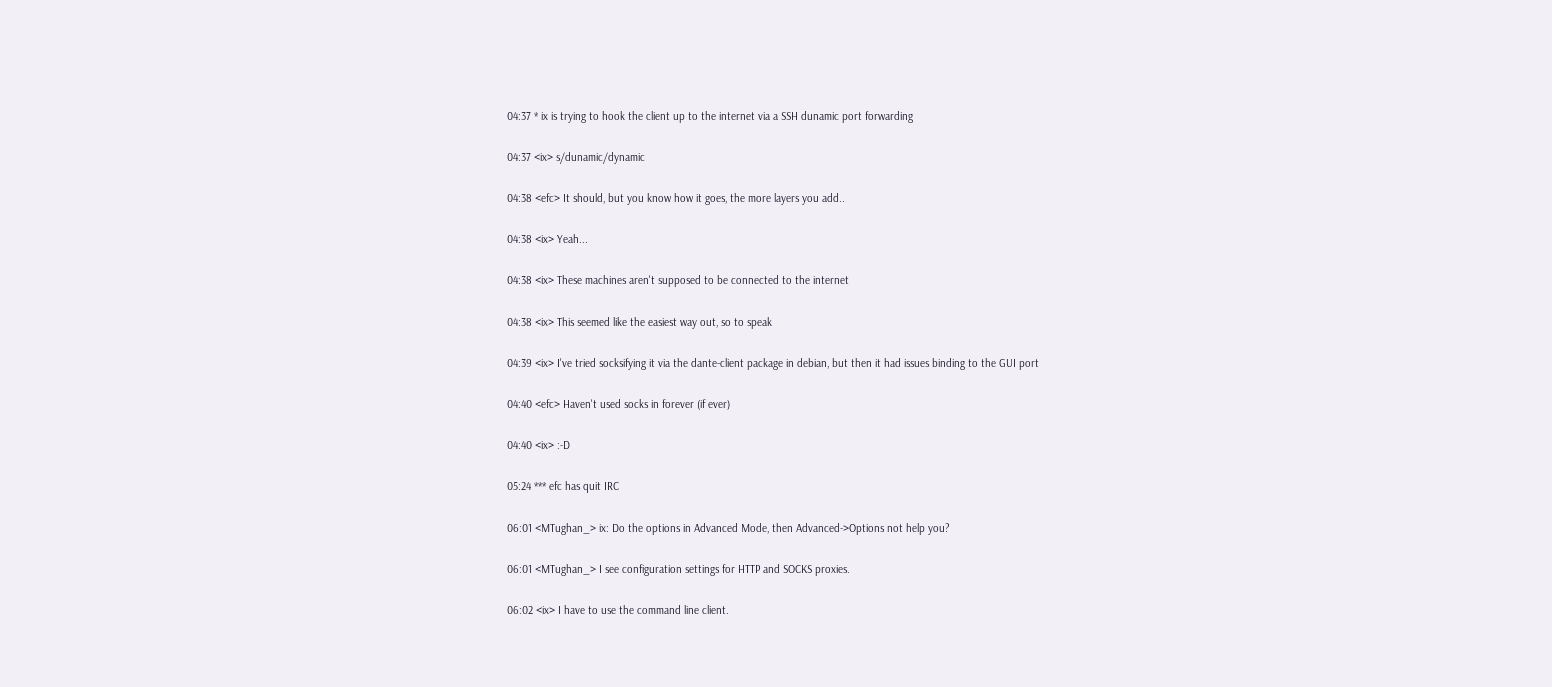04:37 * ix is trying to hook the client up to the internet via a SSH dunamic port forwarding

04:37 <ix> s/dunamic/dynamic

04:38 <efc> It should, but you know how it goes, the more layers you add..

04:38 <ix> Yeah...

04:38 <ix> These machines aren't supposed to be connected to the internet

04:38 <ix> This seemed like the easiest way out, so to speak

04:39 <ix> I've tried socksifying it via the dante-client package in debian, but then it had issues binding to the GUI port

04:40 <efc> Haven't used socks in forever (if ever)

04:40 <ix> :-D

05:24 *** efc has quit IRC

06:01 <MTughan_> ix: Do the options in Advanced Mode, then Advanced->Options not help you?

06:01 <MTughan_> I see configuration settings for HTTP and SOCKS proxies.

06:02 <ix> I have to use the command line client.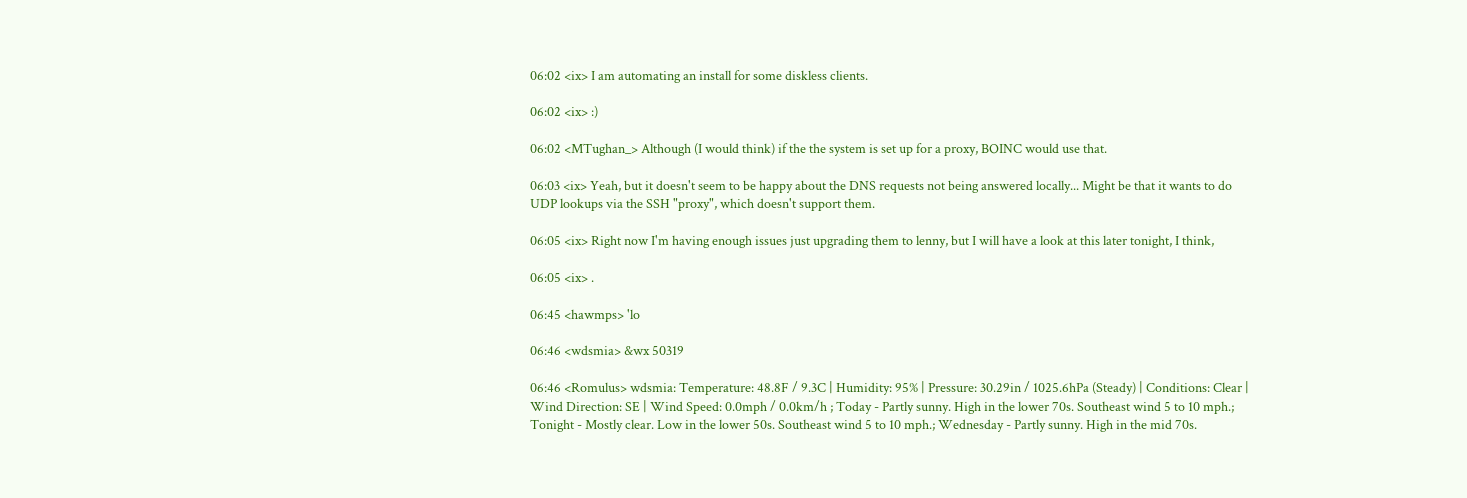06:02 <ix> I am automating an install for some diskless clients.

06:02 <ix> :)

06:02 <MTughan_> Although (I would think) if the the system is set up for a proxy, BOINC would use that.

06:03 <ix> Yeah, but it doesn't seem to be happy about the DNS requests not being answered locally... Might be that it wants to do UDP lookups via the SSH "proxy", which doesn't support them.

06:05 <ix> Right now I'm having enough issues just upgrading them to lenny, but I will have a look at this later tonight, I think,

06:05 <ix> .

06:45 <hawmps> 'lo

06:46 <wdsmia> &wx 50319

06:46 <Romulus> wdsmia: Temperature: 48.8F / 9.3C | Humidity: 95% | Pressure: 30.29in / 1025.6hPa (Steady) | Conditions: Clear | Wind Direction: SE | Wind Speed: 0.0mph / 0.0km/h ; Today - Partly sunny. High in the lower 70s. Southeast wind 5 to 10 mph.; Tonight - Mostly clear. Low in the lower 50s. Southeast wind 5 to 10 mph.; Wednesday - Partly sunny. High in the mid 70s.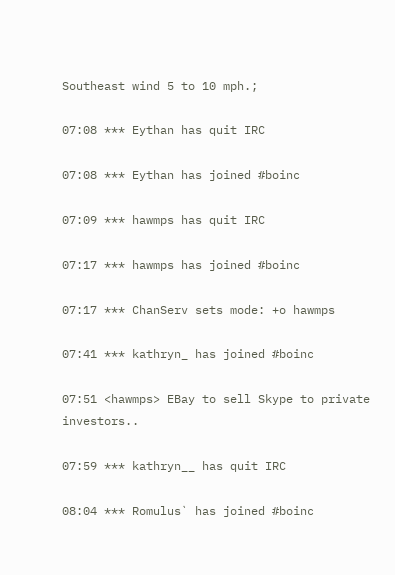Southeast wind 5 to 10 mph.;

07:08 *** Eythan has quit IRC

07:08 *** Eythan has joined #boinc

07:09 *** hawmps has quit IRC

07:17 *** hawmps has joined #boinc

07:17 *** ChanServ sets mode: +o hawmps

07:41 *** kathryn_ has joined #boinc

07:51 <hawmps> EBay to sell Skype to private investors..

07:59 *** kathryn__ has quit IRC

08:04 *** Romulus` has joined #boinc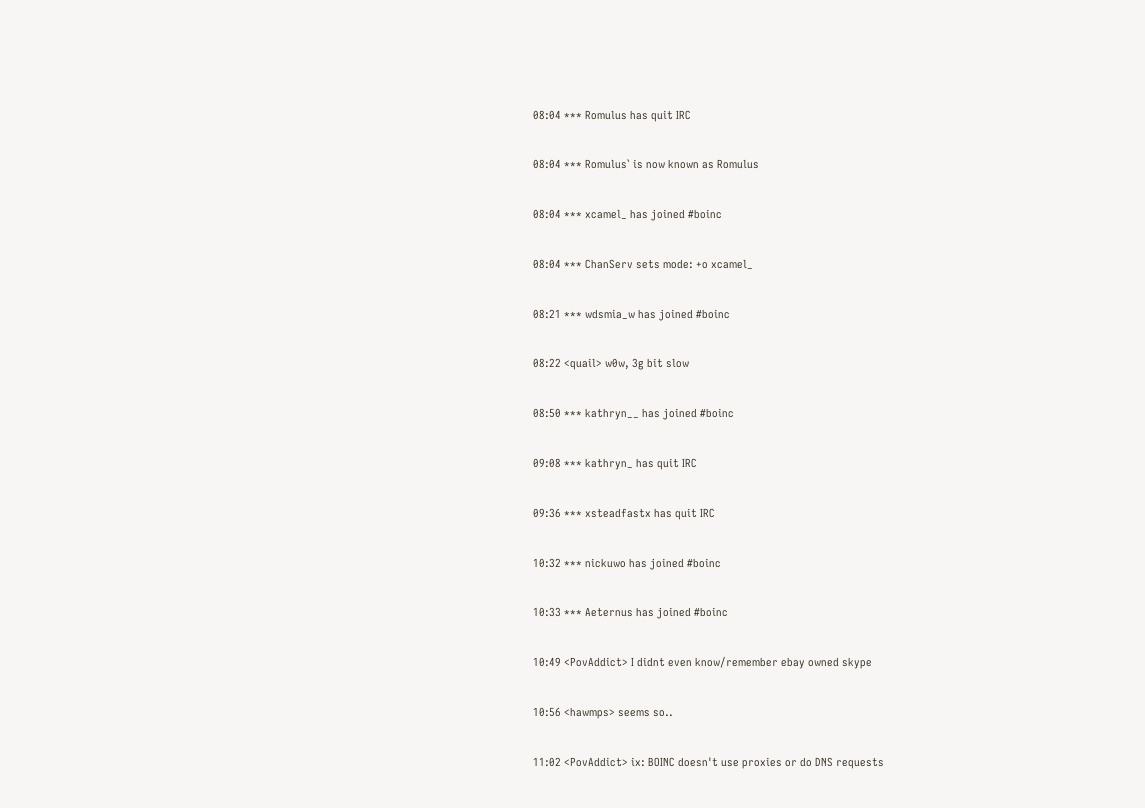08:04 *** Romulus has quit IRC

08:04 *** Romulus` is now known as Romulus

08:04 *** xcamel_ has joined #boinc

08:04 *** ChanServ sets mode: +o xcamel_

08:21 *** wdsmia_w has joined #boinc

08:22 <quail> w0w, 3g bit slow

08:50 *** kathryn__ has joined #boinc

09:08 *** kathryn_ has quit IRC

09:36 *** xsteadfastx has quit IRC

10:32 *** nickuwo has joined #boinc

10:33 *** Aeternus has joined #boinc

10:49 <PovAddict> I didnt even know/remember ebay owned skype

10:56 <hawmps> seems so..

11:02 <PovAddict> ix: BOINC doesn't use proxies or do DNS requests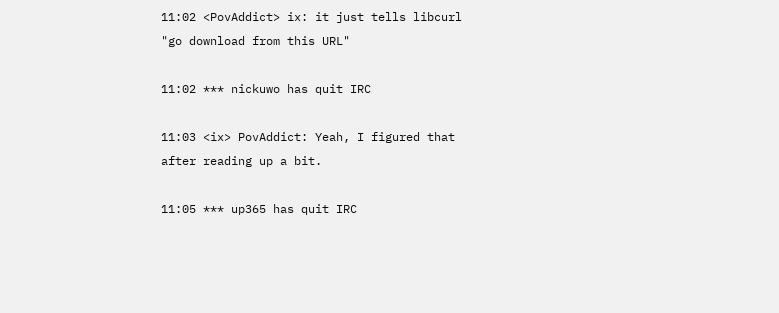11:02 <PovAddict> ix: it just tells libcurl "go download from this URL"

11:02 *** nickuwo has quit IRC

11:03 <ix> PovAddict: Yeah, I figured that after reading up a bit.

11:05 *** up365 has quit IRC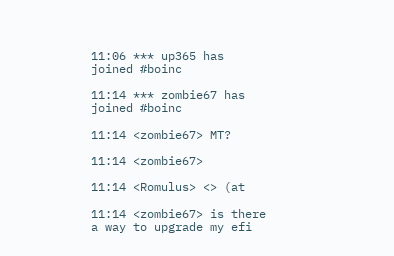11:06 *** up365 has joined #boinc

11:14 *** zombie67 has joined #boinc

11:14 <zombie67> MT?

11:14 <zombie67>

11:14 <Romulus> <> (at

11:14 <zombie67> is there a way to upgrade my efi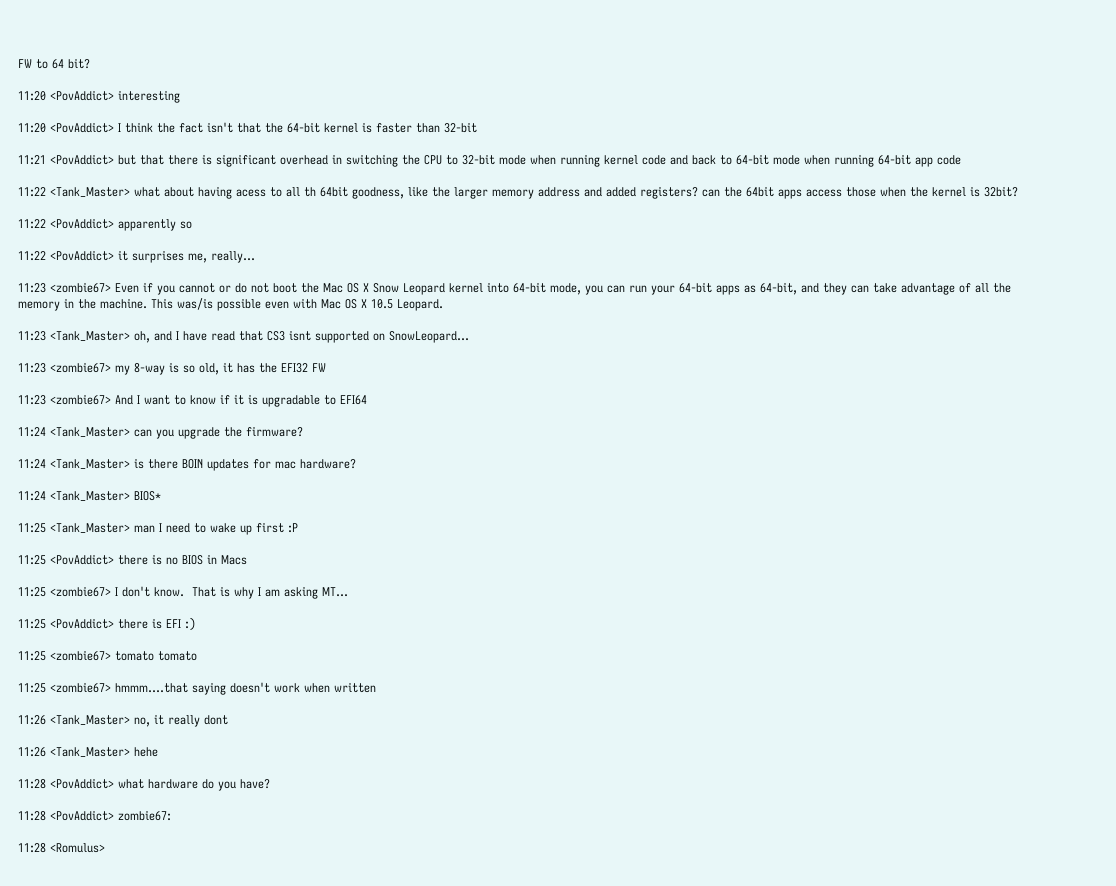FW to 64 bit?

11:20 <PovAddict> interesting

11:20 <PovAddict> I think the fact isn't that the 64-bit kernel is faster than 32-bit

11:21 <PovAddict> but that there is significant overhead in switching the CPU to 32-bit mode when running kernel code and back to 64-bit mode when running 64-bit app code

11:22 <Tank_Master> what about having acess to all th 64bit goodness, like the larger memory address and added registers? can the 64bit apps access those when the kernel is 32bit?

11:22 <PovAddict> apparently so

11:22 <PovAddict> it surprises me, really...

11:23 <zombie67> Even if you cannot or do not boot the Mac OS X Snow Leopard kernel into 64-bit mode, you can run your 64-bit apps as 64-bit, and they can take advantage of all the memory in the machine. This was/is possible even with Mac OS X 10.5 Leopard.

11:23 <Tank_Master> oh, and I have read that CS3 isnt supported on SnowLeopard...

11:23 <zombie67> my 8-way is so old, it has the EFI32 FW

11:23 <zombie67> And I want to know if it is upgradable to EFI64

11:24 <Tank_Master> can you upgrade the firmware?

11:24 <Tank_Master> is there BOIN updates for mac hardware?

11:24 <Tank_Master> BIOS*

11:25 <Tank_Master> man I need to wake up first :P

11:25 <PovAddict> there is no BIOS in Macs

11:25 <zombie67> I don't know.  That is why I am asking MT...

11:25 <PovAddict> there is EFI :)

11:25 <zombie67> tomato tomato

11:25 <zombie67> hmmm....that saying doesn't work when written

11:26 <Tank_Master> no, it really dont

11:26 <Tank_Master> hehe

11:28 <PovAddict> what hardware do you have?

11:28 <PovAddict> zombie67:

11:28 <Romulus>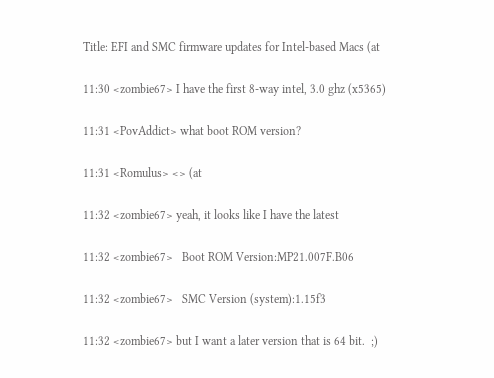Title: EFI and SMC firmware updates for Intel-based Macs (at

11:30 <zombie67> I have the first 8-way intel, 3.0 ghz (x5365)

11:31 <PovAddict> what boot ROM version?

11:31 <Romulus> <> (at

11:32 <zombie67> yeah, it looks like I have the latest

11:32 <zombie67>   Boot ROM Version:MP21.007F.B06

11:32 <zombie67>   SMC Version (system):1.15f3

11:32 <zombie67> but I want a later version that is 64 bit.  ;)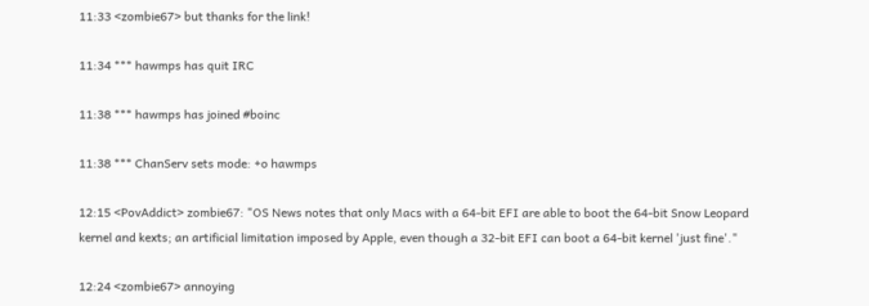11:33 <zombie67> but thanks for the link!

11:34 *** hawmps has quit IRC

11:38 *** hawmps has joined #boinc

11:38 *** ChanServ sets mode: +o hawmps

12:15 <PovAddict> zombie67: "OS News notes that only Macs with a 64-bit EFI are able to boot the 64-bit Snow Leopard kernel and kexts; an artificial limitation imposed by Apple, even though a 32-bit EFI can boot a 64-bit kernel 'just fine'."

12:24 <zombie67> annoying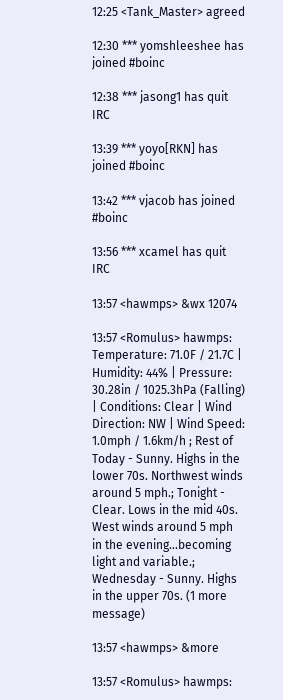12:25 <Tank_Master> agreed

12:30 *** yomshleeshee has joined #boinc

12:38 *** jasong1 has quit IRC

13:39 *** yoyo[RKN] has joined #boinc

13:42 *** vjacob has joined #boinc

13:56 *** xcamel has quit IRC

13:57 <hawmps> &wx 12074

13:57 <Romulus> hawmps: Temperature: 71.0F / 21.7C | Humidity: 44% | Pressure: 30.28in / 1025.3hPa (Falling) | Conditions: Clear | Wind Direction: NW | Wind Speed: 1.0mph / 1.6km/h ; Rest of Today - Sunny. Highs in the lower 70s. Northwest winds around 5 mph.; Tonight - Clear. Lows in the mid 40s. West winds around 5 mph in the evening...becoming light and variable.; Wednesday - Sunny. Highs in the upper 70s. (1 more message)

13:57 <hawmps> &more

13:57 <Romulus> hawmps: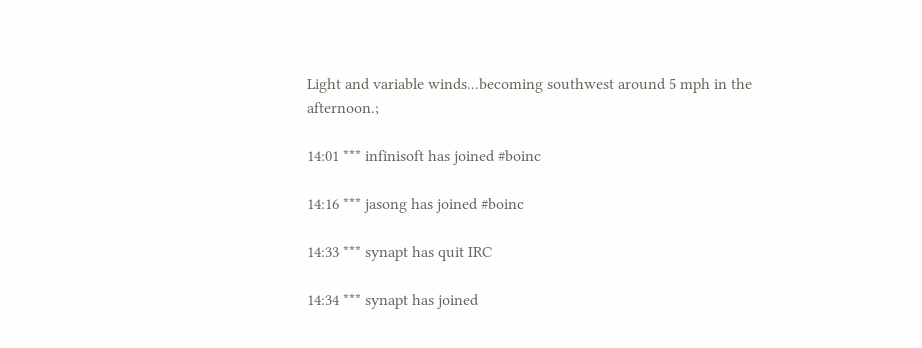Light and variable winds...becoming southwest around 5 mph in the afternoon.;

14:01 *** infinisoft has joined #boinc

14:16 *** jasong has joined #boinc

14:33 *** synapt has quit IRC

14:34 *** synapt has joined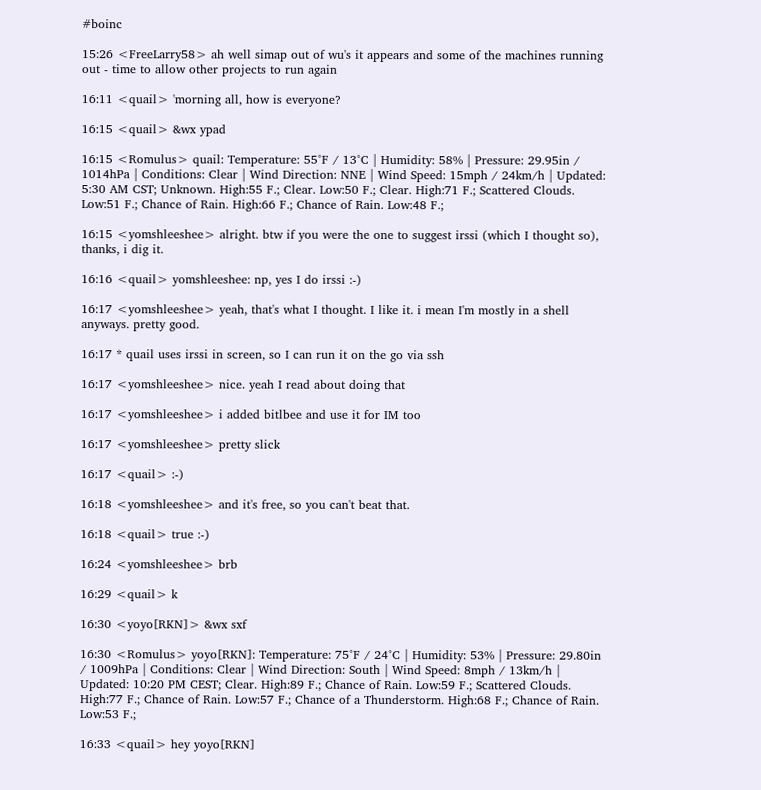#boinc

15:26 <FreeLarry58> ah well simap out of wu's it appears and some of the machines running out - time to allow other projects to run again

16:11 <quail> 'morning all, how is everyone?

16:15 <quail> &wx ypad

16:15 <Romulus> quail: Temperature: 55°F / 13°C | Humidity: 58% | Pressure: 29.95in / 1014hPa | Conditions: Clear | Wind Direction: NNE | Wind Speed: 15mph / 24km/h | Updated: 5:30 AM CST; Unknown. High:55 F.; Clear. Low:50 F.; Clear. High:71 F.; Scattered Clouds. Low:51 F.; Chance of Rain. High:66 F.; Chance of Rain. Low:48 F.;

16:15 <yomshleeshee> alright. btw if you were the one to suggest irssi (which I thought so), thanks, i dig it.

16:16 <quail> yomshleeshee: np, yes I do irssi :-)

16:17 <yomshleeshee> yeah, that's what I thought. I like it. i mean I'm mostly in a shell anyways. pretty good.

16:17 * quail uses irssi in screen, so I can run it on the go via ssh

16:17 <yomshleeshee> nice. yeah I read about doing that

16:17 <yomshleeshee> i added bitlbee and use it for IM too

16:17 <yomshleeshee> pretty slick

16:17 <quail> :-)

16:18 <yomshleeshee> and it's free, so you can't beat that.

16:18 <quail> true :-)

16:24 <yomshleeshee> brb

16:29 <quail> k

16:30 <yoyo[RKN]> &wx sxf

16:30 <Romulus> yoyo[RKN]: Temperature: 75°F / 24°C | Humidity: 53% | Pressure: 29.80in / 1009hPa | Conditions: Clear | Wind Direction: South | Wind Speed: 8mph / 13km/h | Updated: 10:20 PM CEST; Clear. High:89 F.; Chance of Rain. Low:59 F.; Scattered Clouds. High:77 F.; Chance of Rain. Low:57 F.; Chance of a Thunderstorm. High:68 F.; Chance of Rain. Low:53 F.;

16:33 <quail> hey yoyo[RKN]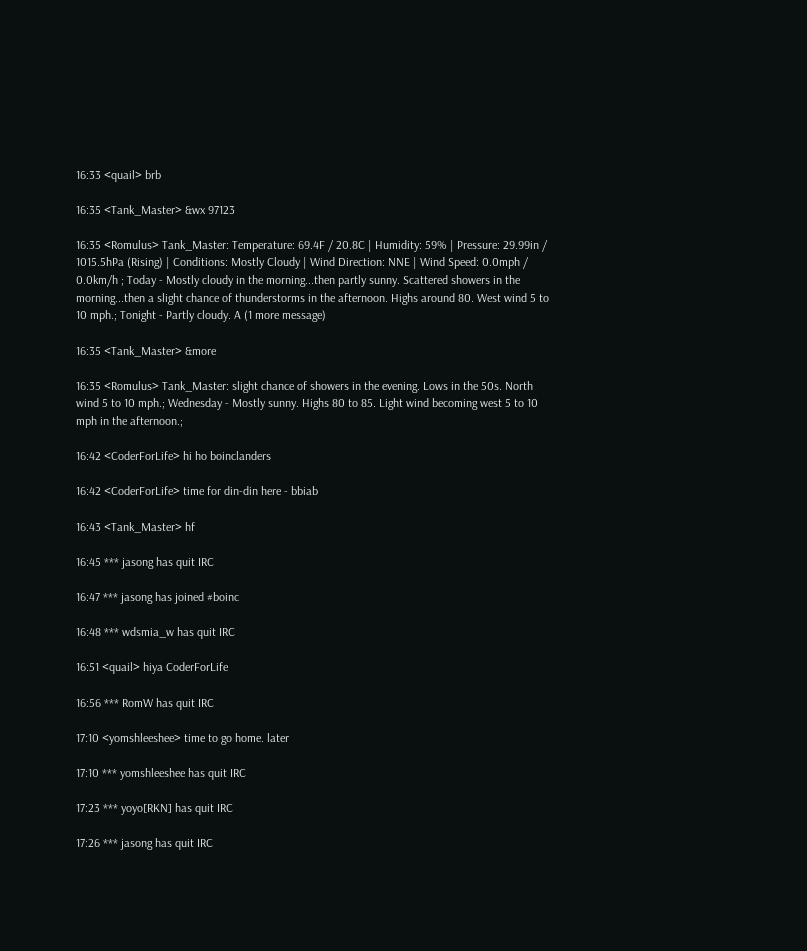16:33 <quail> brb

16:35 <Tank_Master> &wx 97123

16:35 <Romulus> Tank_Master: Temperature: 69.4F / 20.8C | Humidity: 59% | Pressure: 29.99in / 1015.5hPa (Rising) | Conditions: Mostly Cloudy | Wind Direction: NNE | Wind Speed: 0.0mph / 0.0km/h ; Today - Mostly cloudy in the morning...then partly sunny. Scattered showers in the morning...then a slight chance of thunderstorms in the afternoon. Highs around 80. West wind 5 to 10 mph.; Tonight - Partly cloudy. A (1 more message)

16:35 <Tank_Master> &more

16:35 <Romulus> Tank_Master: slight chance of showers in the evening. Lows in the 50s. North wind 5 to 10 mph.; Wednesday - Mostly sunny. Highs 80 to 85. Light wind becoming west 5 to 10 mph in the afternoon.;

16:42 <CoderForLife> hi ho boinclanders

16:42 <CoderForLife> time for din-din here - bbiab

16:43 <Tank_Master> hf

16:45 *** jasong has quit IRC

16:47 *** jasong has joined #boinc

16:48 *** wdsmia_w has quit IRC

16:51 <quail> hiya CoderForLife

16:56 *** RomW has quit IRC

17:10 <yomshleeshee> time to go home. later

17:10 *** yomshleeshee has quit IRC

17:23 *** yoyo[RKN] has quit IRC

17:26 *** jasong has quit IRC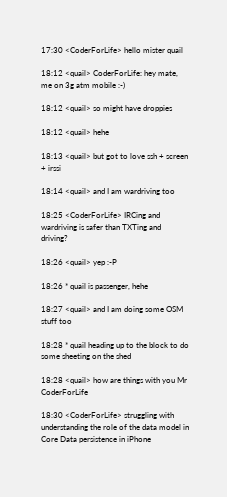17:30 <CoderForLife> hello mister quail

18:12 <quail> CoderForLife: hey mate, me on 3g atm mobile :-)

18:12 <quail> so might have droppies

18:12 <quail> hehe

18:13 <quail> but got to love ssh + screen + irssi

18:14 <quail> and I am wardriving too

18:25 <CoderForLife> IRCing and wardriving is safer than TXTing and driving?

18:26 <quail> yep :-P

18:26 * quail is passenger, hehe

18:27 <quail> and I am doing some OSM stuff too

18:28 * quail heading up to the block to do some sheeting on the shed

18:28 <quail> how are things with you Mr CoderForLife

18:30 <CoderForLife> struggling with understanding the role of the data model in Core Data persistence in iPhone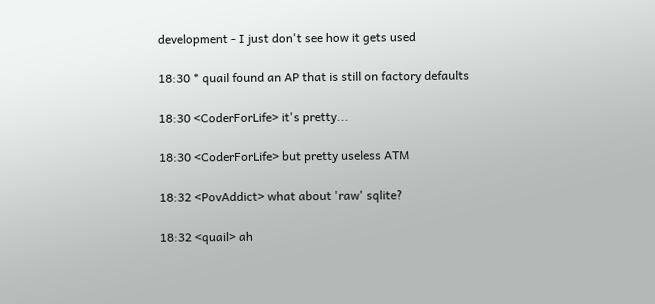development - I just don't see how it gets used

18:30 * quail found an AP that is still on factory defaults

18:30 <CoderForLife> it's pretty...

18:30 <CoderForLife> but pretty useless ATM

18:32 <PovAddict> what about 'raw' sqlite?

18:32 <quail> ah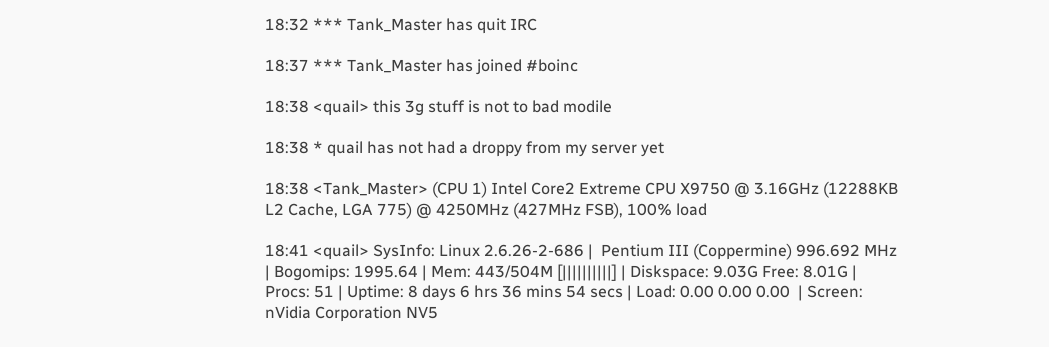18:32 *** Tank_Master has quit IRC

18:37 *** Tank_Master has joined #boinc

18:38 <quail> this 3g stuff is not to bad modile

18:38 * quail has not had a droppy from my server yet

18:38 <Tank_Master> (CPU 1) Intel Core2 Extreme CPU X9750 @ 3.16GHz (12288KB L2 Cache, LGA 775) @ 4250MHz (427MHz FSB), 100% load

18:41 <quail> SysInfo: Linux 2.6.26-2-686 |  Pentium III (Coppermine) 996.692 MHz | Bogomips: 1995.64 | Mem: 443/504M [||||||||||] | Diskspace: 9.03G Free: 8.01G | Procs: 51 | Uptime: 8 days 6 hrs 36 mins 54 secs | Load: 0.00 0.00 0.00  | Screen: nVidia Corporation NV5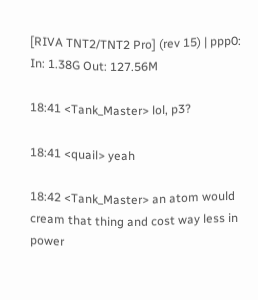[RIVA TNT2/TNT2 Pro] (rev 15) | ppp0: In: 1.38G Out: 127.56M

18:41 <Tank_Master> lol, p3?

18:41 <quail> yeah

18:42 <Tank_Master> an atom would cream that thing and cost way less in power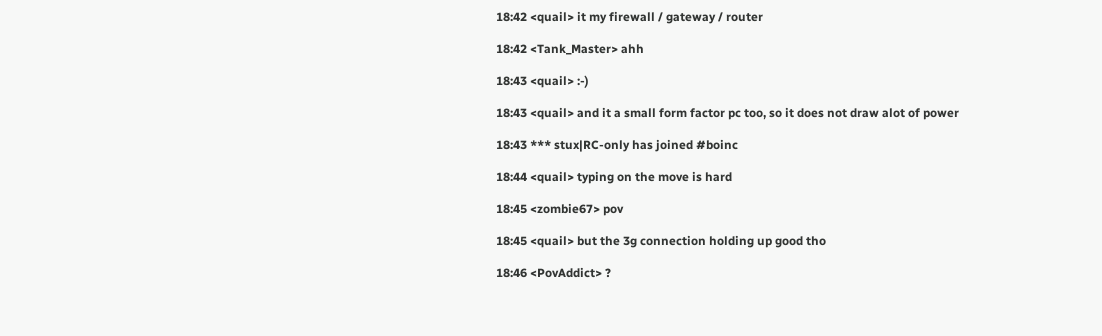18:42 <quail> it my firewall / gateway / router

18:42 <Tank_Master> ahh

18:43 <quail> :-)

18:43 <quail> and it a small form factor pc too, so it does not draw alot of power

18:43 *** stux|RC-only has joined #boinc

18:44 <quail> typing on the move is hard

18:45 <zombie67> pov

18:45 <quail> but the 3g connection holding up good tho

18:46 <PovAddict> ?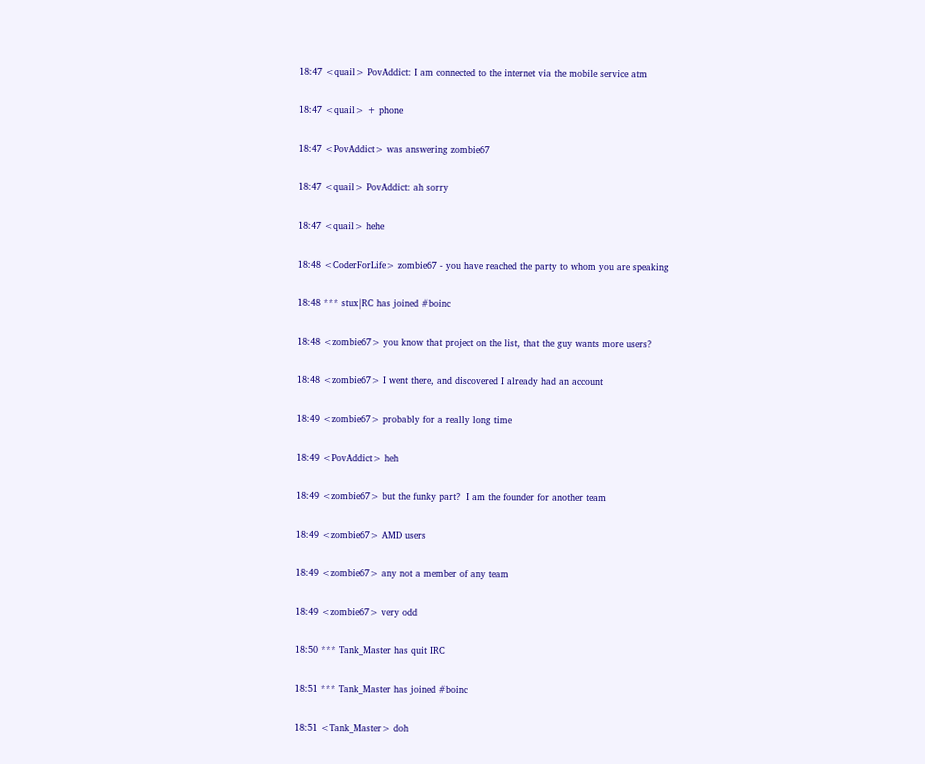18:47 <quail> PovAddict: I am connected to the internet via the mobile service atm

18:47 <quail> + phone

18:47 <PovAddict> was answering zombie67

18:47 <quail> PovAddict: ah sorry

18:47 <quail> hehe

18:48 <CoderForLife> zombie67 - you have reached the party to whom you are speaking

18:48 *** stux|RC has joined #boinc

18:48 <zombie67> you know that project on the list, that the guy wants more users?

18:48 <zombie67> I went there, and discovered I already had an account

18:49 <zombie67> probably for a really long time

18:49 <PovAddict> heh

18:49 <zombie67> but the funky part?  I am the founder for another team

18:49 <zombie67> AMD users

18:49 <zombie67> any not a member of any team

18:49 <zombie67> very odd

18:50 *** Tank_Master has quit IRC

18:51 *** Tank_Master has joined #boinc

18:51 <Tank_Master> doh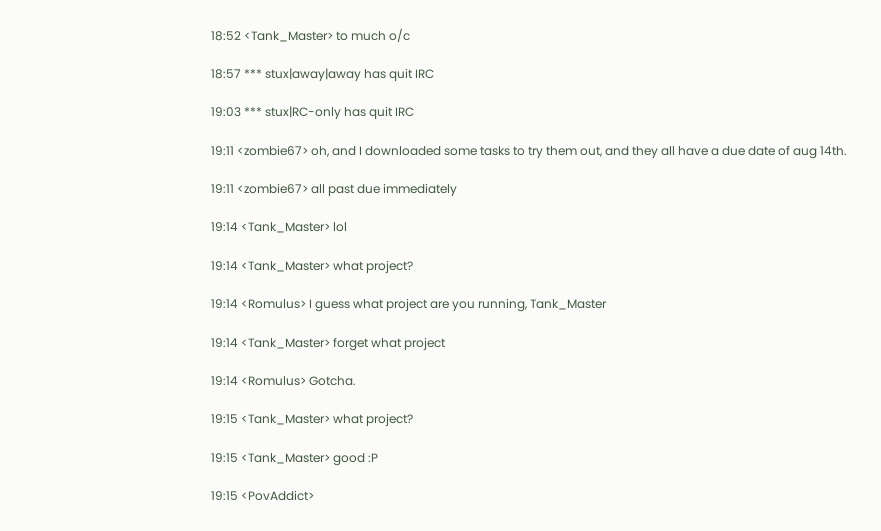18:52 <Tank_Master> to much o/c

18:57 *** stux|away|away has quit IRC

19:03 *** stux|RC-only has quit IRC

19:11 <zombie67> oh, and I downloaded some tasks to try them out, and they all have a due date of aug 14th.

19:11 <zombie67> all past due immediately

19:14 <Tank_Master> lol

19:14 <Tank_Master> what project?

19:14 <Romulus> I guess what project are you running, Tank_Master

19:14 <Tank_Master> forget what project

19:14 <Romulus> Gotcha.

19:15 <Tank_Master> what project?

19:15 <Tank_Master> good :P

19:15 <PovAddict>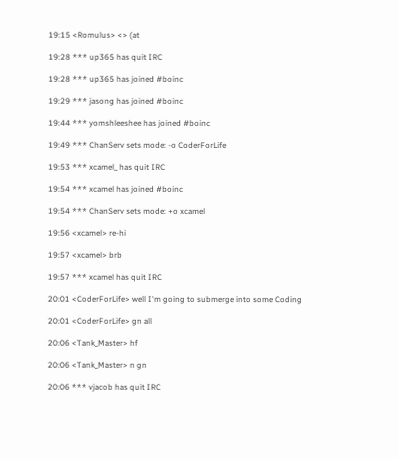19:15 <Romulus> <> (at

19:28 *** up365 has quit IRC

19:28 *** up365 has joined #boinc

19:29 *** jasong has joined #boinc

19:44 *** yomshleeshee has joined #boinc

19:49 *** ChanServ sets mode: -o CoderForLife

19:53 *** xcamel_ has quit IRC

19:54 *** xcamel has joined #boinc

19:54 *** ChanServ sets mode: +o xcamel

19:56 <xcamel> re-hi

19:57 <xcamel> brb

19:57 *** xcamel has quit IRC

20:01 <CoderForLife> well I'm going to submerge into some Coding

20:01 <CoderForLife> gn all

20:06 <Tank_Master> hf

20:06 <Tank_Master> n gn

20:06 *** vjacob has quit IRC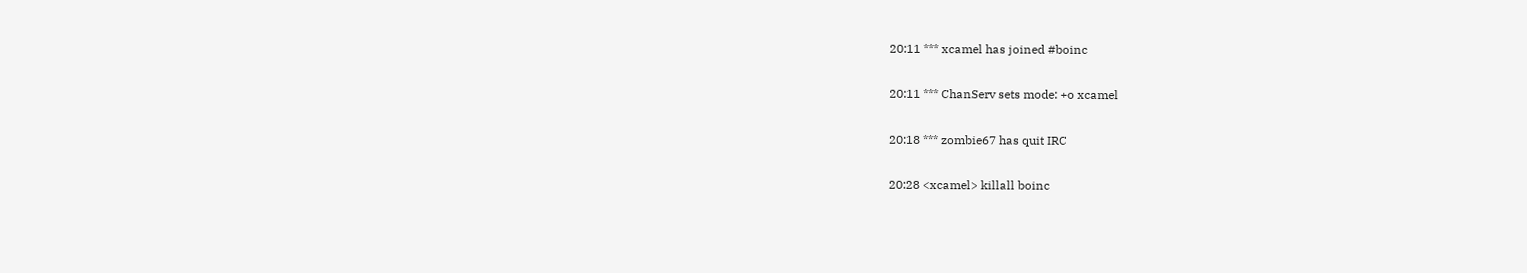20:11 *** xcamel has joined #boinc

20:11 *** ChanServ sets mode: +o xcamel

20:18 *** zombie67 has quit IRC

20:28 <xcamel> killall boinc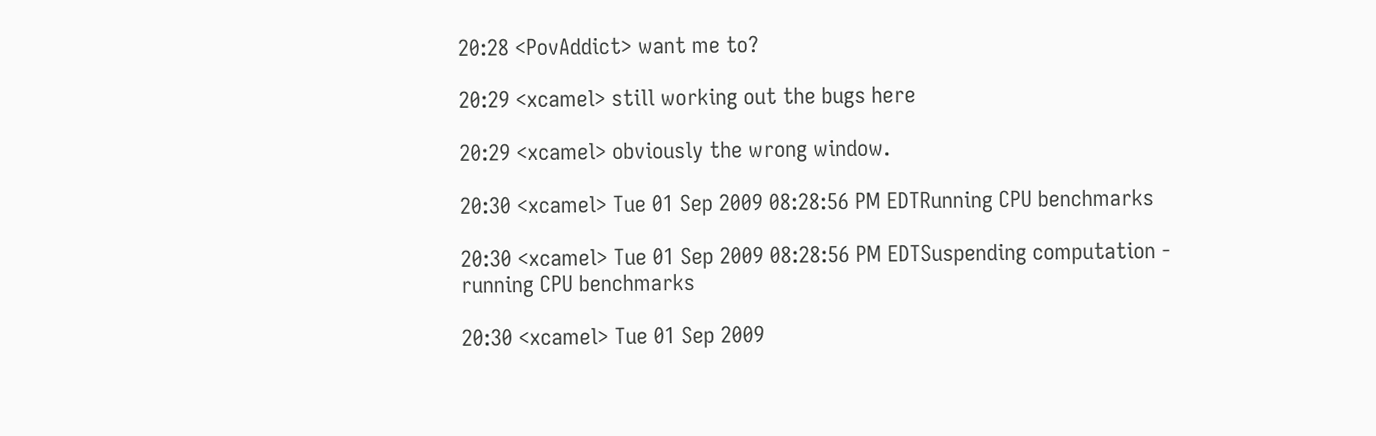20:28 <PovAddict> want me to?

20:29 <xcamel> still working out the bugs here

20:29 <xcamel> obviously the wrong window.

20:30 <xcamel> Tue 01 Sep 2009 08:28:56 PM EDTRunning CPU benchmarks

20:30 <xcamel> Tue 01 Sep 2009 08:28:56 PM EDTSuspending computation - running CPU benchmarks

20:30 <xcamel> Tue 01 Sep 2009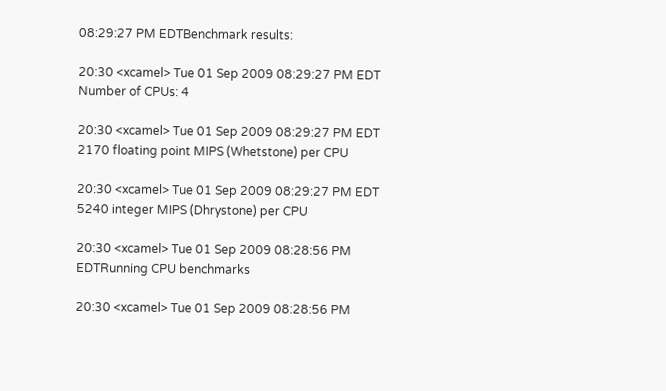08:29:27 PM EDTBenchmark results:

20:30 <xcamel> Tue 01 Sep 2009 08:29:27 PM EDT   Number of CPUs: 4

20:30 <xcamel> Tue 01 Sep 2009 08:29:27 PM EDT   2170 floating point MIPS (Whetstone) per CPU

20:30 <xcamel> Tue 01 Sep 2009 08:29:27 PM EDT   5240 integer MIPS (Dhrystone) per CPU

20:30 <xcamel> Tue 01 Sep 2009 08:28:56 PM EDTRunning CPU benchmarks

20:30 <xcamel> Tue 01 Sep 2009 08:28:56 PM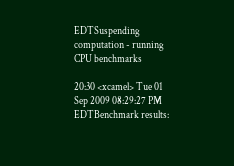EDTSuspending computation - running CPU benchmarks

20:30 <xcamel> Tue 01 Sep 2009 08:29:27 PM EDTBenchmark results: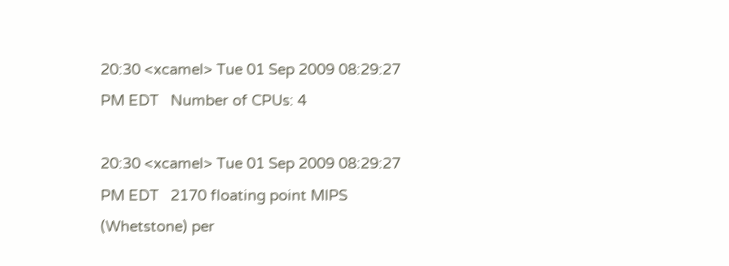20:30 <xcamel> Tue 01 Sep 2009 08:29:27 PM EDT   Number of CPUs: 4

20:30 <xcamel> Tue 01 Sep 2009 08:29:27 PM EDT   2170 floating point MIPS (Whetstone) per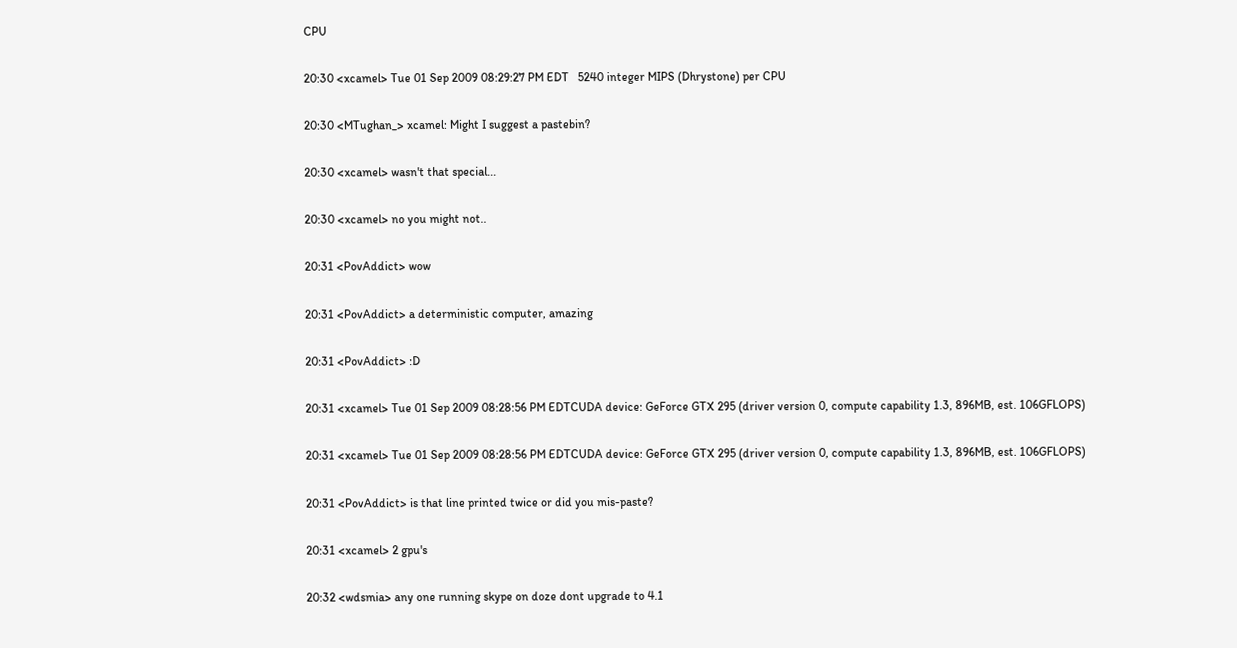CPU

20:30 <xcamel> Tue 01 Sep 2009 08:29:27 PM EDT   5240 integer MIPS (Dhrystone) per CPU

20:30 <MTughan_> xcamel: Might I suggest a pastebin?

20:30 <xcamel> wasn't that special...

20:30 <xcamel> no you might not..

20:31 <PovAddict> wow

20:31 <PovAddict> a deterministic computer, amazing

20:31 <PovAddict> :D

20:31 <xcamel> Tue 01 Sep 2009 08:28:56 PM EDTCUDA device: GeForce GTX 295 (driver version 0, compute capability 1.3, 896MB, est. 106GFLOPS)

20:31 <xcamel> Tue 01 Sep 2009 08:28:56 PM EDTCUDA device: GeForce GTX 295 (driver version 0, compute capability 1.3, 896MB, est. 106GFLOPS)

20:31 <PovAddict> is that line printed twice or did you mis-paste?

20:31 <xcamel> 2 gpu's

20:32 <wdsmia> any one running skype on doze dont upgrade to 4.1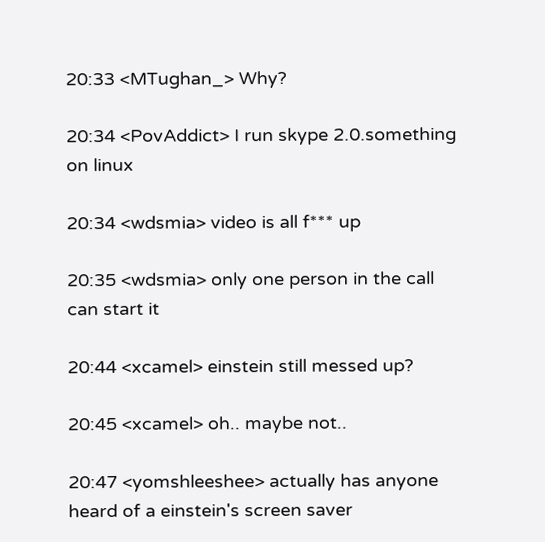20:33 <MTughan_> Why?

20:34 <PovAddict> I run skype 2.0.something on linux

20:34 <wdsmia> video is all f*** up

20:35 <wdsmia> only one person in the call can start it

20:44 <xcamel> einstein still messed up?

20:45 <xcamel> oh.. maybe not..

20:47 <yomshleeshee> actually has anyone heard of a einstein's screen saver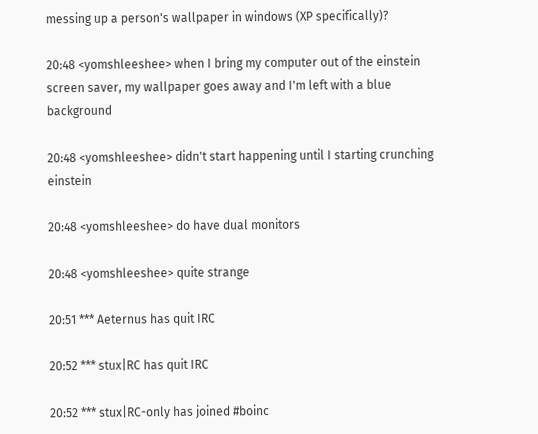messing up a person's wallpaper in windows (XP specifically)?

20:48 <yomshleeshee> when I bring my computer out of the einstein screen saver, my wallpaper goes away and I'm left with a blue background

20:48 <yomshleeshee> didn't start happening until I starting crunching einstein

20:48 <yomshleeshee> do have dual monitors

20:48 <yomshleeshee> quite strange

20:51 *** Aeternus has quit IRC

20:52 *** stux|RC has quit IRC

20:52 *** stux|RC-only has joined #boinc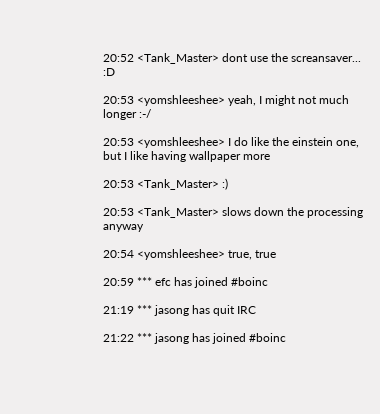20:52 <Tank_Master> dont use the screansaver... :D

20:53 <yomshleeshee> yeah, I might not much longer :-/

20:53 <yomshleeshee> I do like the einstein one, but I like having wallpaper more

20:53 <Tank_Master> :)

20:53 <Tank_Master> slows down the processing anyway

20:54 <yomshleeshee> true, true

20:59 *** efc has joined #boinc

21:19 *** jasong has quit IRC

21:22 *** jasong has joined #boinc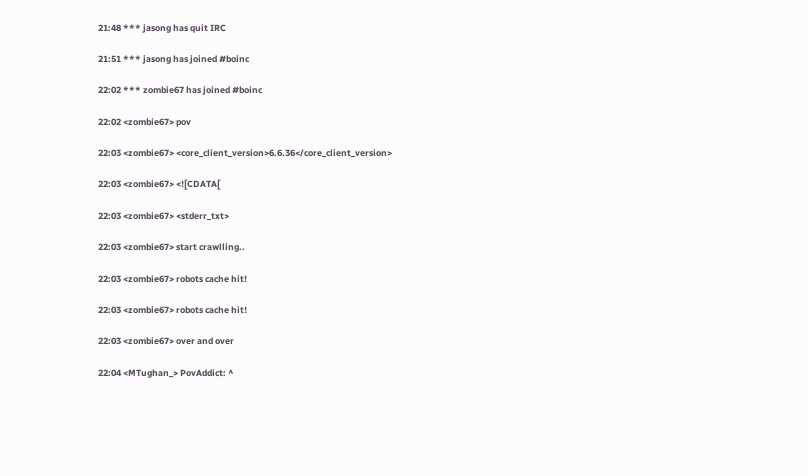21:48 *** jasong has quit IRC

21:51 *** jasong has joined #boinc

22:02 *** zombie67 has joined #boinc

22:02 <zombie67> pov

22:03 <zombie67> <core_client_version>6.6.36</core_client_version>

22:03 <zombie67> <![CDATA[

22:03 <zombie67> <stderr_txt>

22:03 <zombie67> start crawlling..

22:03 <zombie67> robots cache hit!

22:03 <zombie67> robots cache hit!

22:03 <zombie67> over and over

22:04 <MTughan_> PovAddict: ^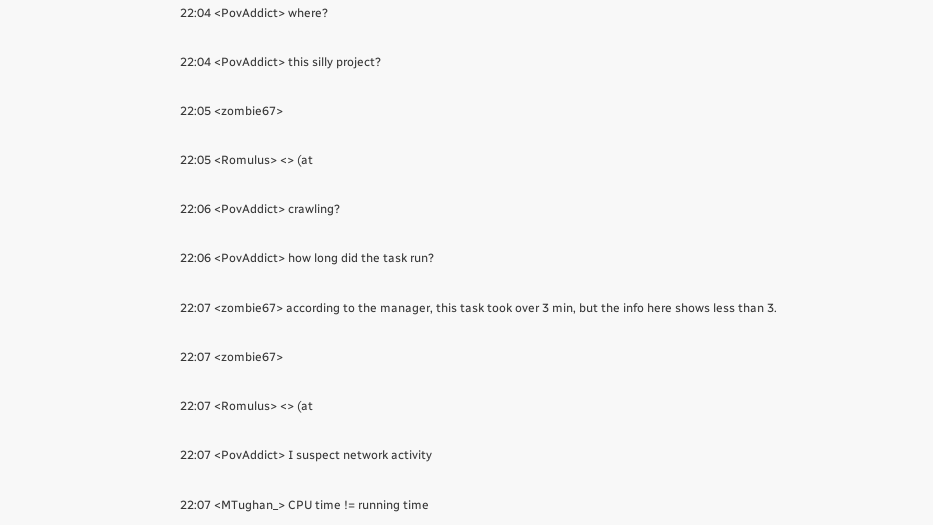22:04 <PovAddict> where?

22:04 <PovAddict> this silly project?

22:05 <zombie67>

22:05 <Romulus> <> (at

22:06 <PovAddict> crawling?

22:06 <PovAddict> how long did the task run?

22:07 <zombie67> according to the manager, this task took over 3 min, but the info here shows less than 3.

22:07 <zombie67>

22:07 <Romulus> <> (at

22:07 <PovAddict> I suspect network activity

22:07 <MTughan_> CPU time != running time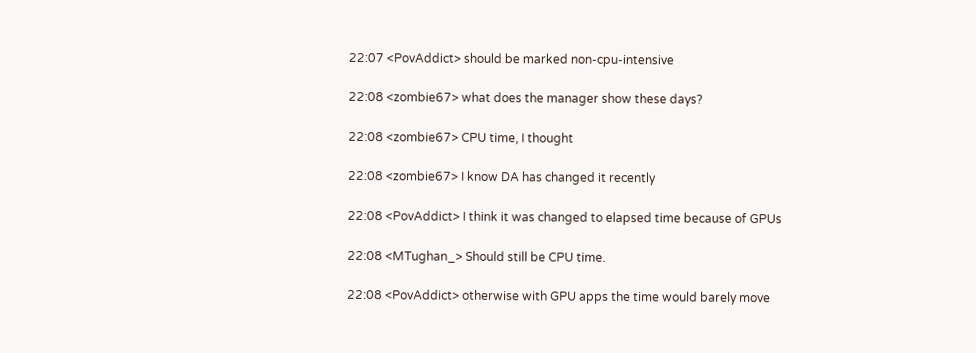22:07 <PovAddict> should be marked non-cpu-intensive

22:08 <zombie67> what does the manager show these days?

22:08 <zombie67> CPU time, I thought

22:08 <zombie67> I know DA has changed it recently

22:08 <PovAddict> I think it was changed to elapsed time because of GPUs

22:08 <MTughan_> Should still be CPU time.

22:08 <PovAddict> otherwise with GPU apps the time would barely move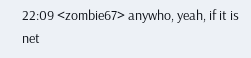22:09 <zombie67> anywho, yeah, if it is net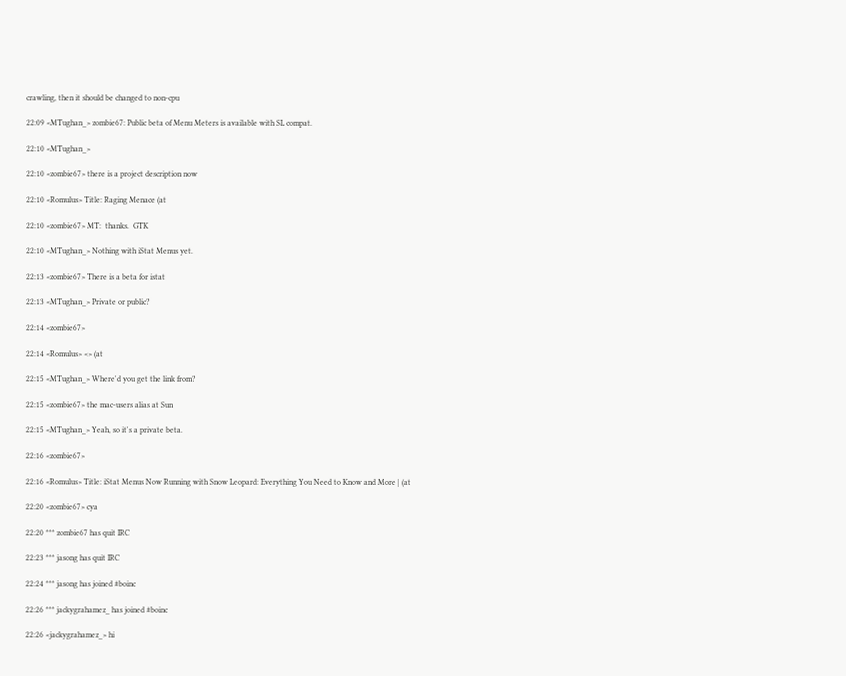crawling, then it should be changed to non-cpu

22:09 <MTughan_> zombie67: Public beta of Menu Meters is available with SL compat.

22:10 <MTughan_>

22:10 <zombie67> there is a project description now

22:10 <Romulus> Title: Raging Menace (at

22:10 <zombie67> MT:  thanks.  GTK

22:10 <MTughan_> Nothing with iStat Menus yet.

22:13 <zombie67> There is a beta for istat

22:13 <MTughan_> Private or public?

22:14 <zombie67>

22:14 <Romulus> <> (at

22:15 <MTughan_> Where'd you get the link from?

22:15 <zombie67> the mac-users alias at Sun

22:15 <MTughan_> Yeah, so it's a private beta.

22:16 <zombie67>

22:16 <Romulus> Title: iStat Menus Now Running with Snow Leopard: Everything You Need to Know and More | (at

22:20 <zombie67> cya

22:20 *** zombie67 has quit IRC

22:23 *** jasong has quit IRC

22:24 *** jasong has joined #boinc

22:26 *** jackygrahamez_ has joined #boinc

22:26 <jackygrahamez_> hi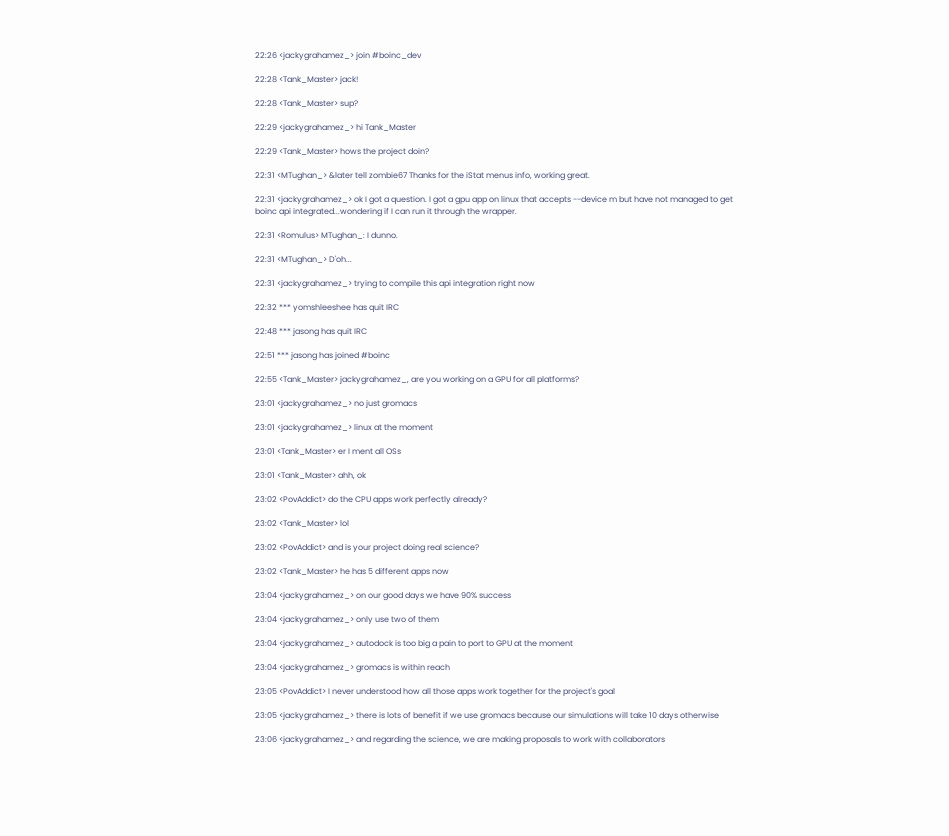22:26 <jackygrahamez_> join #boinc_dev

22:28 <Tank_Master> jack!

22:28 <Tank_Master> sup?

22:29 <jackygrahamez_> hi Tank_Master

22:29 <Tank_Master> hows the project doin?

22:31 <MTughan_> &later tell zombie67 Thanks for the iStat menus info, working great.

22:31 <jackygrahamez_> ok I got a question. I got a gpu app on linux that accepts --device m but have not managed to get boinc api integrated...wondering if I can run it through the wrapper.

22:31 <Romulus> MTughan_: I dunno.

22:31 <MTughan_> D'oh...

22:31 <jackygrahamez_> trying to compile this api integration right now

22:32 *** yomshleeshee has quit IRC

22:48 *** jasong has quit IRC

22:51 *** jasong has joined #boinc

22:55 <Tank_Master> jackygrahamez_, are you working on a GPU for all platforms?

23:01 <jackygrahamez_> no just gromacs

23:01 <jackygrahamez_> linux at the moment

23:01 <Tank_Master> er I ment all OSs

23:01 <Tank_Master> ahh, ok

23:02 <PovAddict> do the CPU apps work perfectly already?

23:02 <Tank_Master> lol

23:02 <PovAddict> and is your project doing real science?

23:02 <Tank_Master> he has 5 different apps now

23:04 <jackygrahamez_> on our good days we have 90% success

23:04 <jackygrahamez_> only use two of them

23:04 <jackygrahamez_> autodock is too big a pain to port to GPU at the moment

23:04 <jackygrahamez_> gromacs is within reach

23:05 <PovAddict> I never understood how all those apps work together for the project's goal

23:05 <jackygrahamez_> there is lots of benefit if we use gromacs because our simulations will take 10 days otherwise

23:06 <jackygrahamez_> and regarding the science, we are making proposals to work with collaborators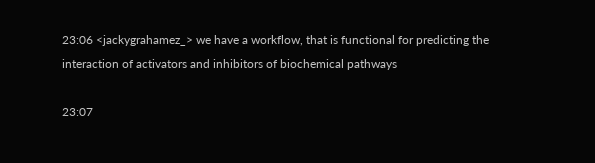23:06 <jackygrahamez_> we have a workflow, that is functional for predicting the interaction of activators and inhibitors of biochemical pathways

23:07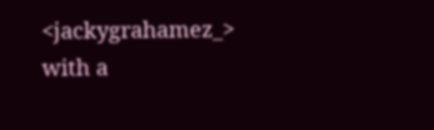<jackygrahamez_> with a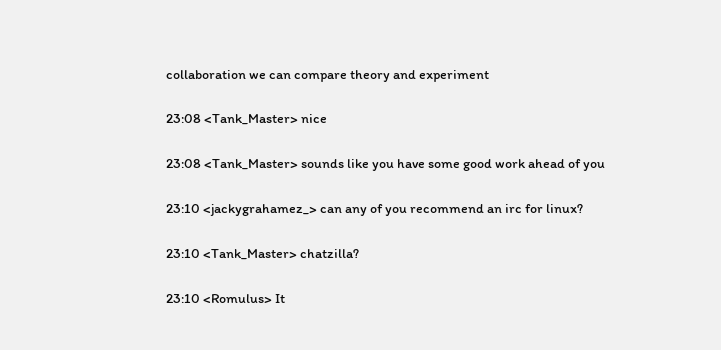collaboration we can compare theory and experiment

23:08 <Tank_Master> nice

23:08 <Tank_Master> sounds like you have some good work ahead of you

23:10 <jackygrahamez_> can any of you recommend an irc for linux?

23:10 <Tank_Master> chatzilla?

23:10 <Romulus> It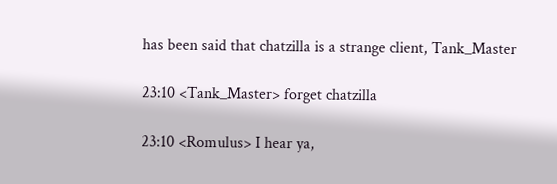has been said that chatzilla is a strange client, Tank_Master

23:10 <Tank_Master> forget chatzilla

23:10 <Romulus> I hear ya,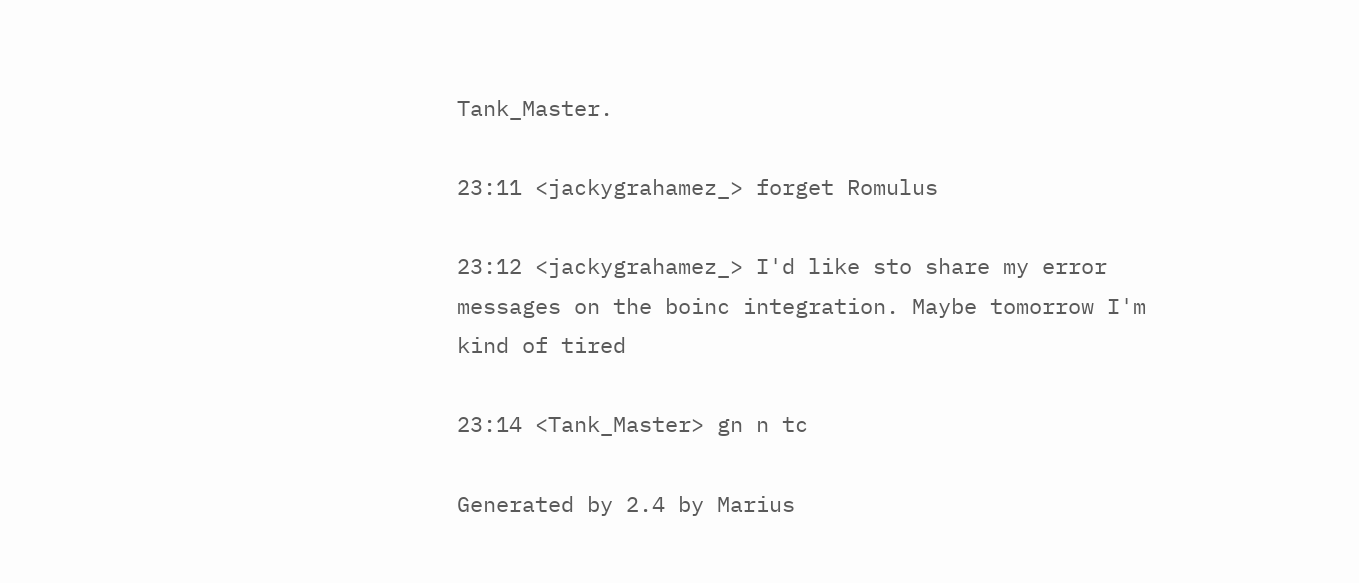Tank_Master.

23:11 <jackygrahamez_> forget Romulus

23:12 <jackygrahamez_> I'd like sto share my error messages on the boinc integration. Maybe tomorrow I'm kind of tired

23:14 <Tank_Master> gn n tc

Generated by 2.4 by Marius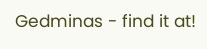Gedminas - find it at!